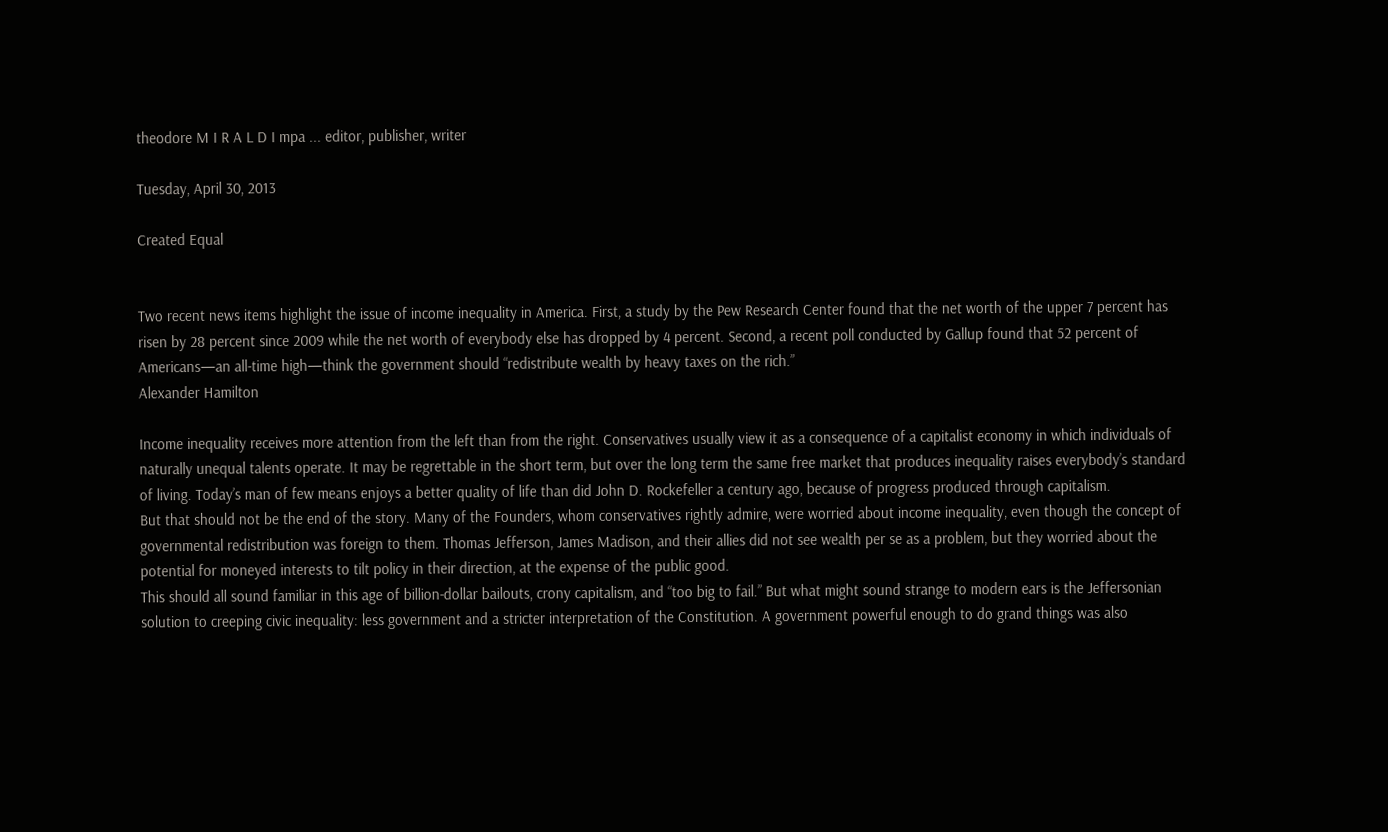theodore M I R A L D I mpa ... editor, publisher, writer

Tuesday, April 30, 2013

Created Equal


Two recent news items highlight the issue of income inequality in America. First, a study by the Pew Research Center found that the net worth of the upper 7 percent has risen by 28 percent since 2009 while the net worth of everybody else has dropped by 4 percent. Second, a recent poll conducted by Gallup found that 52 percent of Americans—an all-time high—think the government should “redistribute wealth by heavy taxes on the rich.”
Alexander Hamilton

Income inequality receives more attention from the left than from the right. Conservatives usually view it as a consequence of a capitalist economy in which individuals of naturally unequal talents operate. It may be regrettable in the short term, but over the long term the same free market that produces inequality raises everybody’s standard of living. Today’s man of few means enjoys a better quality of life than did John D. Rockefeller a century ago, because of progress produced through capitalism.
But that should not be the end of the story. Many of the Founders, whom conservatives rightly admire, were worried about income inequality, even though the concept of governmental redistribution was foreign to them. Thomas Jefferson, James Madison, and their allies did not see wealth per se as a problem, but they worried about the potential for moneyed interests to tilt policy in their direction, at the expense of the public good.
This should all sound familiar in this age of billion-dollar bailouts, crony capitalism, and “too big to fail.” But what might sound strange to modern ears is the Jeffersonian solution to creeping civic inequality: less government and a stricter interpretation of the Constitution. A government powerful enough to do grand things was also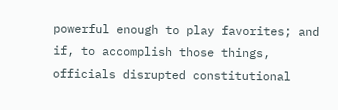powerful enough to play favorites; and if, to accomplish those things, officials disrupted constitutional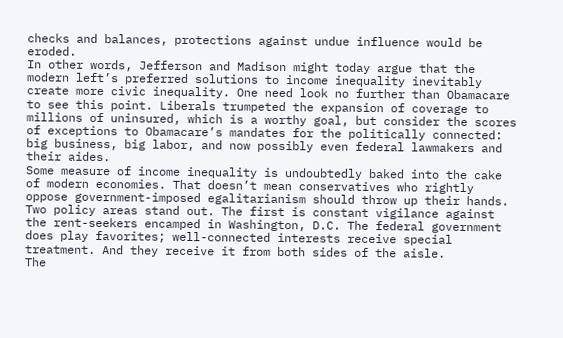checks and balances, protections against undue influence would be eroded.
In other words, Jefferson and Madison might today argue that the modern left’s preferred solutions to income inequality inevitably create more civic inequality. One need look no further than Obamacare to see this point. Liberals trumpeted the expansion of coverage to millions of uninsured, which is a worthy goal, but consider the scores of exceptions to Obamacare’s mandates for the politically connected: big business, big labor, and now possibly even federal lawmakers and their aides.
Some measure of income inequality is undoubtedly baked into the cake of modern economies. That doesn’t mean conservatives who rightly oppose government-imposed egalitarianism should throw up their hands. Two policy areas stand out. The first is constant vigilance against the rent-seekers encamped in Washington, D.C. The federal government does play favorites; well-connected interests receive special treatment. And they receive it from both sides of the aisle.
The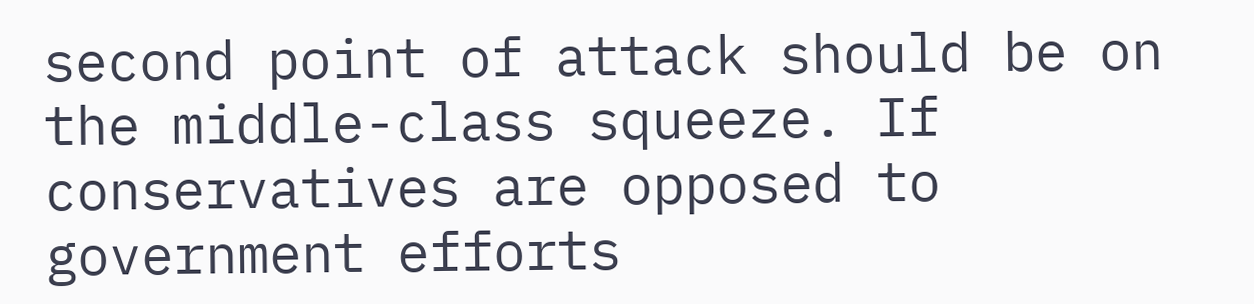second point of attack should be on the middle-class squeeze. If conservatives are opposed to government efforts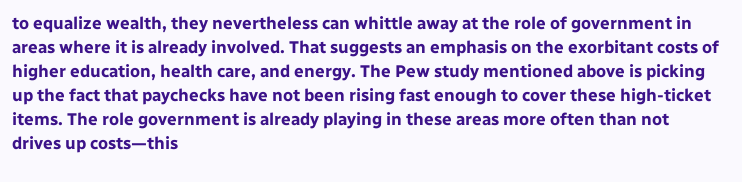to equalize wealth, they nevertheless can whittle away at the role of government in areas where it is already involved. That suggests an emphasis on the exorbitant costs of higher education, health care, and energy. The Pew study mentioned above is picking up the fact that paychecks have not been rising fast enough to cover these high-ticket items. The role government is already playing in these areas more often than not drives up costs—this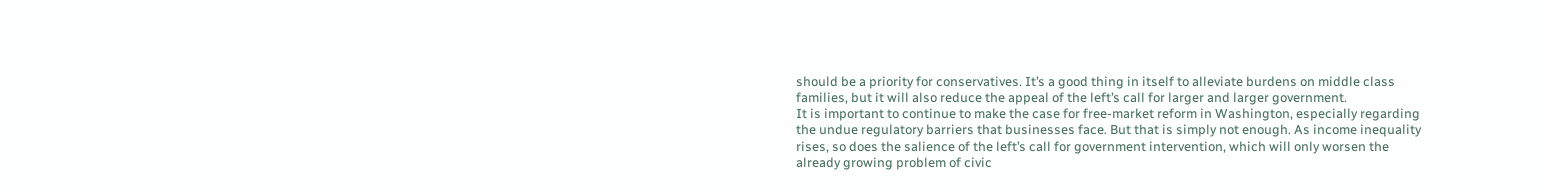should be a priority for conservatives. It’s a good thing in itself to alleviate burdens on middle class families, but it will also reduce the appeal of the left’s call for larger and larger government.
It is important to continue to make the case for free-market reform in Washington, especially regarding the undue regulatory barriers that businesses face. But that is simply not enough. As income inequality rises, so does the salience of the left’s call for government intervention, which will only worsen the already growing problem of civic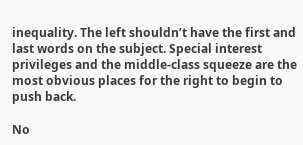inequality. The left shouldn’t have the first and last words on the subject. Special interest privileges and the middle-class squeeze are the most obvious places for the right to begin to push back.

No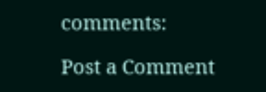comments:

Post a Comment